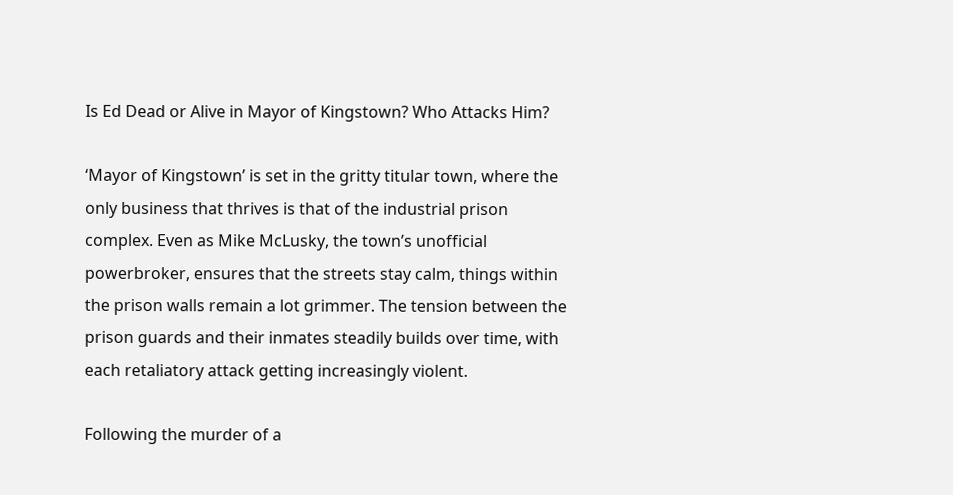Is Ed Dead or Alive in Mayor of Kingstown? Who Attacks Him?

‘Mayor of Kingstown’ is set in the gritty titular town, where the only business that thrives is that of the industrial prison complex. Even as Mike McLusky, the town’s unofficial powerbroker, ensures that the streets stay calm, things within the prison walls remain a lot grimmer. The tension between the prison guards and their inmates steadily builds over time, with each retaliatory attack getting increasingly violent.

Following the murder of a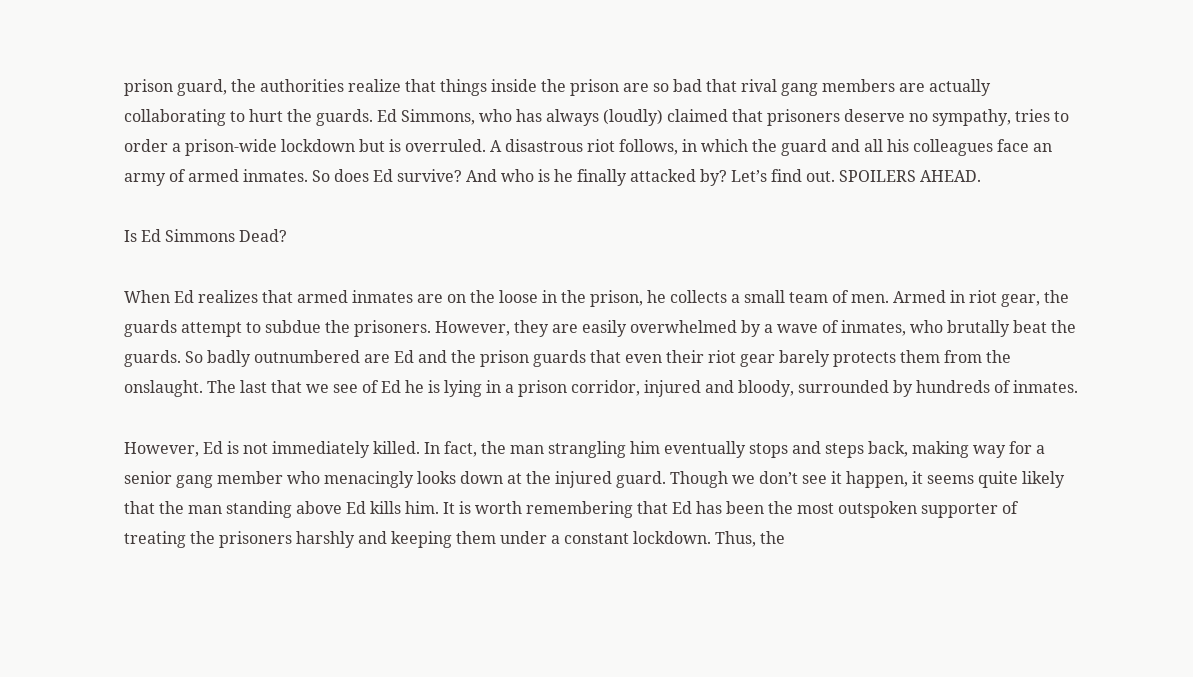prison guard, the authorities realize that things inside the prison are so bad that rival gang members are actually collaborating to hurt the guards. Ed Simmons, who has always (loudly) claimed that prisoners deserve no sympathy, tries to order a prison-wide lockdown but is overruled. A disastrous riot follows, in which the guard and all his colleagues face an army of armed inmates. So does Ed survive? And who is he finally attacked by? Let’s find out. SPOILERS AHEAD.

Is Ed Simmons Dead?

When Ed realizes that armed inmates are on the loose in the prison, he collects a small team of men. Armed in riot gear, the guards attempt to subdue the prisoners. However, they are easily overwhelmed by a wave of inmates, who brutally beat the guards. So badly outnumbered are Ed and the prison guards that even their riot gear barely protects them from the onslaught. The last that we see of Ed he is lying in a prison corridor, injured and bloody, surrounded by hundreds of inmates.

However, Ed is not immediately killed. In fact, the man strangling him eventually stops and steps back, making way for a senior gang member who menacingly looks down at the injured guard. Though we don’t see it happen, it seems quite likely that the man standing above Ed kills him. It is worth remembering that Ed has been the most outspoken supporter of treating the prisoners harshly and keeping them under a constant lockdown. Thus, the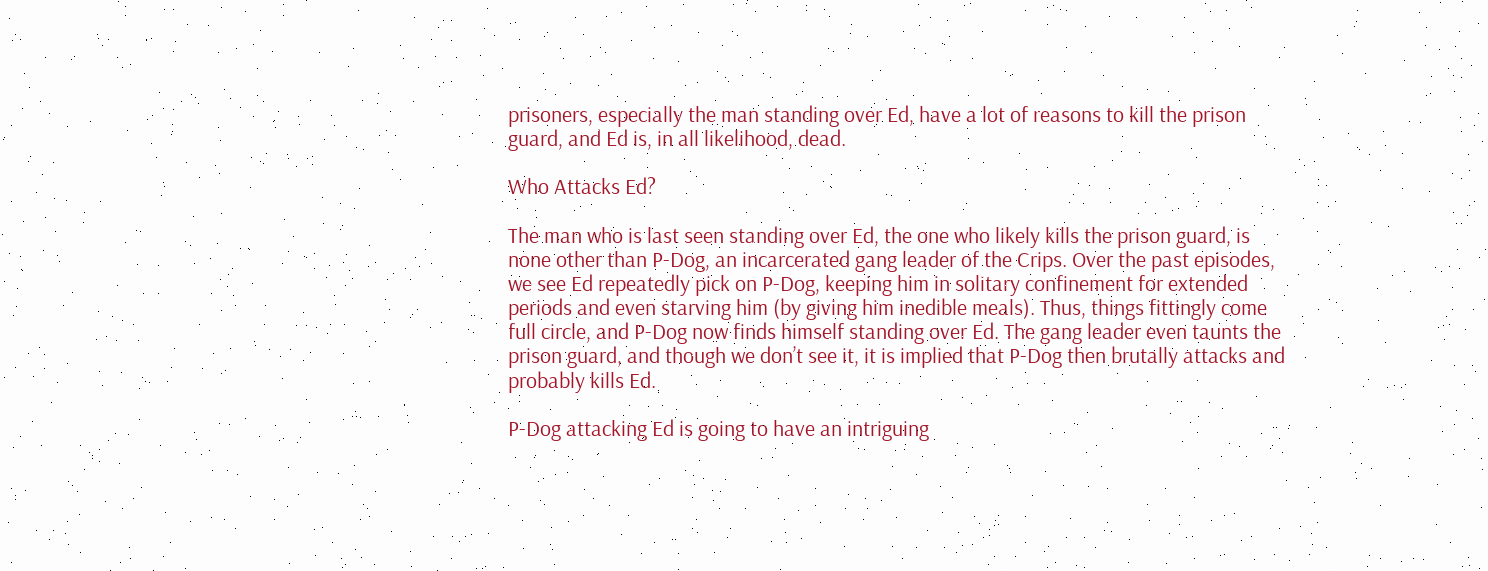prisoners, especially the man standing over Ed, have a lot of reasons to kill the prison guard, and Ed is, in all likelihood, dead.

Who Attacks Ed?

The man who is last seen standing over Ed, the one who likely kills the prison guard, is none other than P-Dog, an incarcerated gang leader of the Crips. Over the past episodes, we see Ed repeatedly pick on P-Dog, keeping him in solitary confinement for extended periods and even starving him (by giving him inedible meals). Thus, things fittingly come full circle, and P-Dog now finds himself standing over Ed. The gang leader even taunts the prison guard, and though we don’t see it, it is implied that P-Dog then brutally attacks and probably kills Ed.

P-Dog attacking Ed is going to have an intriguing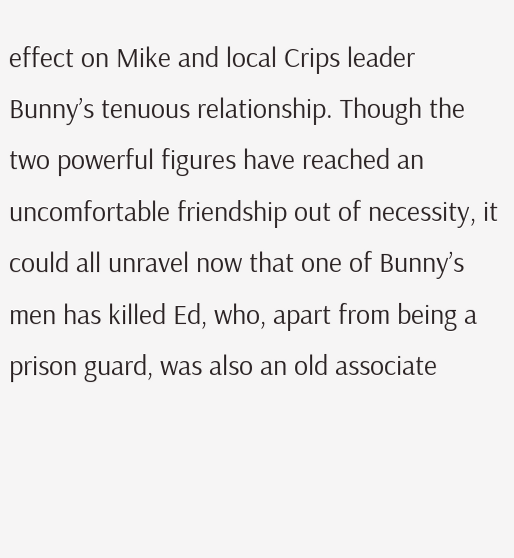effect on Mike and local Crips leader Bunny’s tenuous relationship. Though the two powerful figures have reached an uncomfortable friendship out of necessity, it could all unravel now that one of Bunny’s men has killed Ed, who, apart from being a prison guard, was also an old associate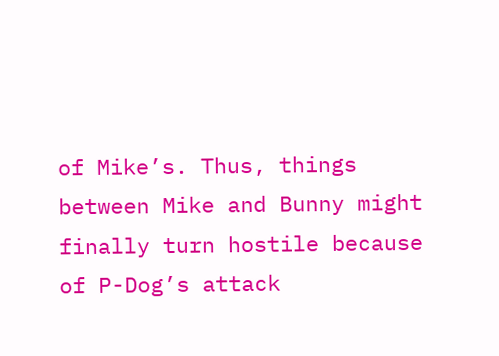of Mike’s. Thus, things between Mike and Bunny might finally turn hostile because of P-Dog’s attack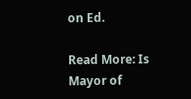on Ed.

Read More: Is Mayor of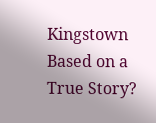Kingstown Based on a True Story?